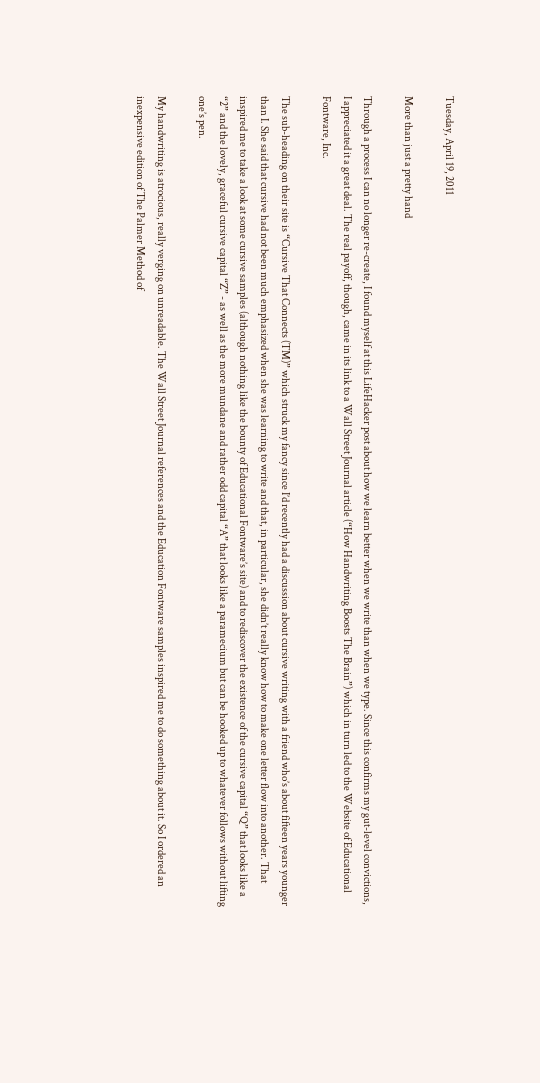Tuesday, April 19, 2011

More than just a pretty hand

Through a process I can no longer re-create, I found myself at this LifeHacker post about how we learn better when we write than when we type. Since this confirms my gut-level convictions, I appreciated it a great deal. The real payoff, though, came in its link to a Wall Street Journal article (“How Handwriting Boosts The Brain”) which in turn led to the Website of Educational Fontware, Inc.

The sub-heading on their site is “Cursive That Connects (TM)” which struck my fancy since I’d recently had a discussion about cursive writing with a friend who’s about fifteen years younger than I. She said that cursive had not been much emphasized when she was learning to write and that, in particular, she didn’t really know how to make one letter flow into another. That inspired me to take a look at some cursive samples (although nothing like the bounty of Educational Fontware’s site) and to rediscover the existence of the cursive capital “Q” that looks like a “2” and the lovely, graceful cursive capital “Z” - as well as the more mundane and rather odd capital “A” that looks like a paramecium but can be hooked up to whatever follows without lifting one’s pen.

My handwriting is atrocious, really verging on unreadable. The Wall Street Journal references and the Education Fontware samples inspired me to do something about it. So I ordered an inexpensive edition of The Palmer Method of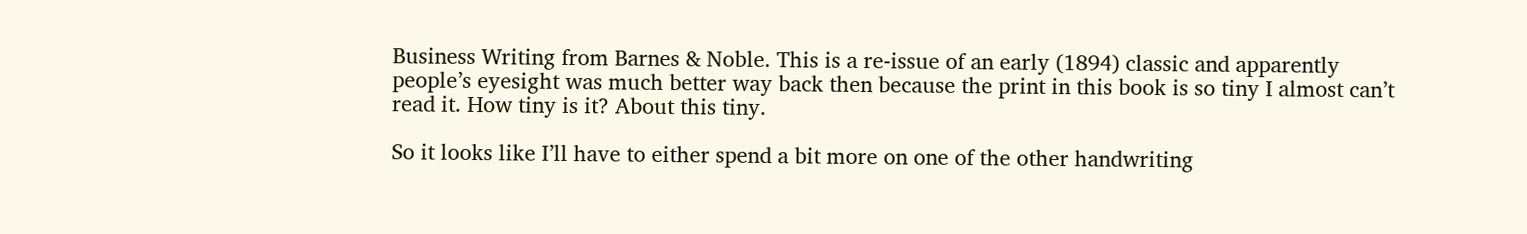Business Writing from Barnes & Noble. This is a re-issue of an early (1894) classic and apparently people’s eyesight was much better way back then because the print in this book is so tiny I almost can’t read it. How tiny is it? About this tiny.

So it looks like I’ll have to either spend a bit more on one of the other handwriting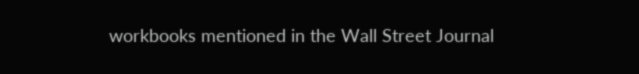workbooks mentioned in the Wall Street Journal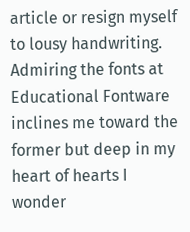article or resign myself to lousy handwriting. Admiring the fonts at Educational Fontware inclines me toward the former but deep in my heart of hearts I wonder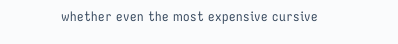whether even the most expensive cursive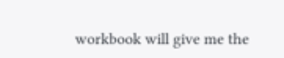workbook will give me the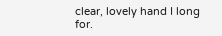clear, lovely hand I long for.